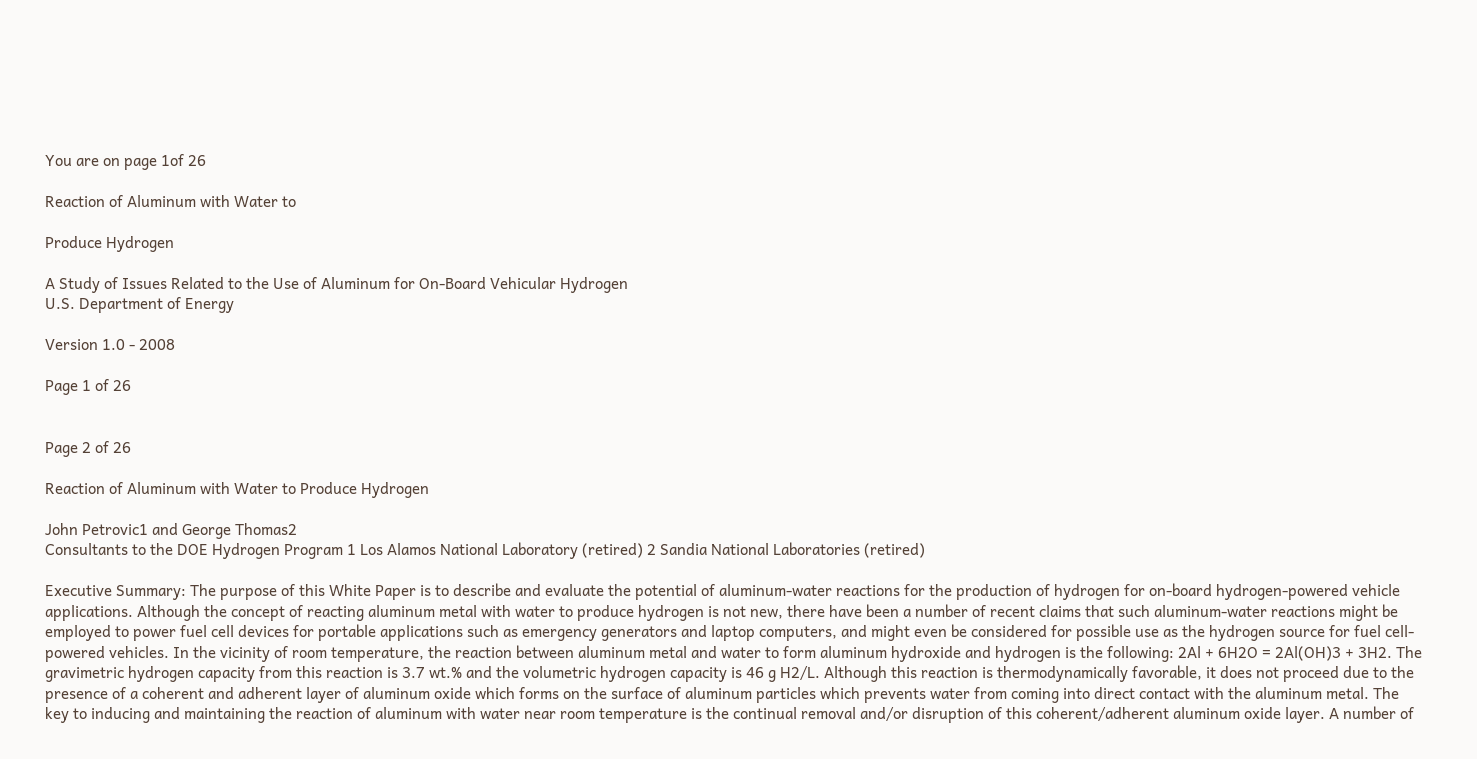You are on page 1of 26

Reaction of Aluminum with Water to

Produce Hydrogen

A Study of Issues Related to the Use of Aluminum for On-Board Vehicular Hydrogen
U.S. Department of Energy

Version 1.0 - 2008

Page 1 of 26


Page 2 of 26

Reaction of Aluminum with Water to Produce Hydrogen

John Petrovic1 and George Thomas2
Consultants to the DOE Hydrogen Program 1 Los Alamos National Laboratory (retired) 2 Sandia National Laboratories (retired)

Executive Summary: The purpose of this White Paper is to describe and evaluate the potential of aluminum-water reactions for the production of hydrogen for on-board hydrogen-powered vehicle applications. Although the concept of reacting aluminum metal with water to produce hydrogen is not new, there have been a number of recent claims that such aluminum-water reactions might be employed to power fuel cell devices for portable applications such as emergency generators and laptop computers, and might even be considered for possible use as the hydrogen source for fuel cell-powered vehicles. In the vicinity of room temperature, the reaction between aluminum metal and water to form aluminum hydroxide and hydrogen is the following: 2Al + 6H2O = 2Al(OH)3 + 3H2. The gravimetric hydrogen capacity from this reaction is 3.7 wt.% and the volumetric hydrogen capacity is 46 g H2/L. Although this reaction is thermodynamically favorable, it does not proceed due to the presence of a coherent and adherent layer of aluminum oxide which forms on the surface of aluminum particles which prevents water from coming into direct contact with the aluminum metal. The key to inducing and maintaining the reaction of aluminum with water near room temperature is the continual removal and/or disruption of this coherent/adherent aluminum oxide layer. A number of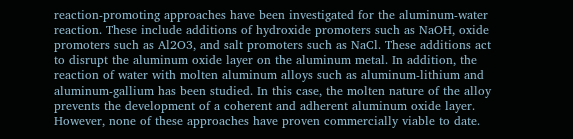reaction-promoting approaches have been investigated for the aluminum-water reaction. These include additions of hydroxide promoters such as NaOH, oxide promoters such as Al2O3, and salt promoters such as NaCl. These additions act to disrupt the aluminum oxide layer on the aluminum metal. In addition, the reaction of water with molten aluminum alloys such as aluminum-lithium and aluminum-gallium has been studied. In this case, the molten nature of the alloy prevents the development of a coherent and adherent aluminum oxide layer. However, none of these approaches have proven commercially viable to date.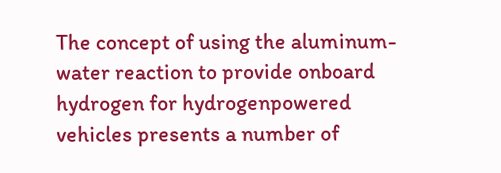The concept of using the aluminum-water reaction to provide onboard hydrogen for hydrogenpowered vehicles presents a number of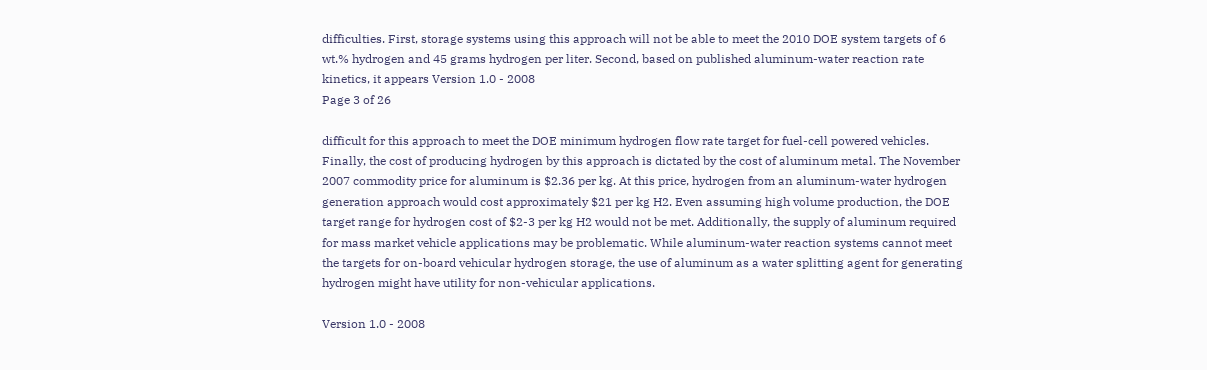difficulties. First, storage systems using this approach will not be able to meet the 2010 DOE system targets of 6 wt.% hydrogen and 45 grams hydrogen per liter. Second, based on published aluminum-water reaction rate kinetics, it appears Version 1.0 - 2008
Page 3 of 26

difficult for this approach to meet the DOE minimum hydrogen flow rate target for fuel-cell powered vehicles. Finally, the cost of producing hydrogen by this approach is dictated by the cost of aluminum metal. The November 2007 commodity price for aluminum is $2.36 per kg. At this price, hydrogen from an aluminum-water hydrogen generation approach would cost approximately $21 per kg H2. Even assuming high volume production, the DOE target range for hydrogen cost of $2-3 per kg H2 would not be met. Additionally, the supply of aluminum required for mass market vehicle applications may be problematic. While aluminum-water reaction systems cannot meet the targets for on-board vehicular hydrogen storage, the use of aluminum as a water splitting agent for generating hydrogen might have utility for non-vehicular applications.

Version 1.0 - 2008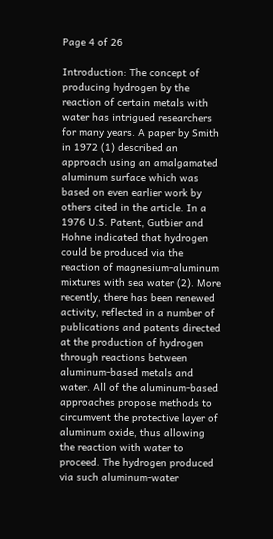Page 4 of 26

Introduction: The concept of producing hydrogen by the reaction of certain metals with water has intrigued researchers for many years. A paper by Smith in 1972 (1) described an approach using an amalgamated aluminum surface which was based on even earlier work by others cited in the article. In a 1976 U.S. Patent, Gutbier and Hohne indicated that hydrogen could be produced via the reaction of magnesium-aluminum mixtures with sea water (2). More recently, there has been renewed activity, reflected in a number of publications and patents directed at the production of hydrogen through reactions between aluminum-based metals and water. All of the aluminum-based approaches propose methods to circumvent the protective layer of aluminum oxide, thus allowing the reaction with water to proceed. The hydrogen produced via such aluminum-water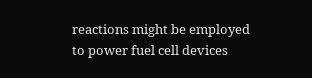reactions might be employed to power fuel cell devices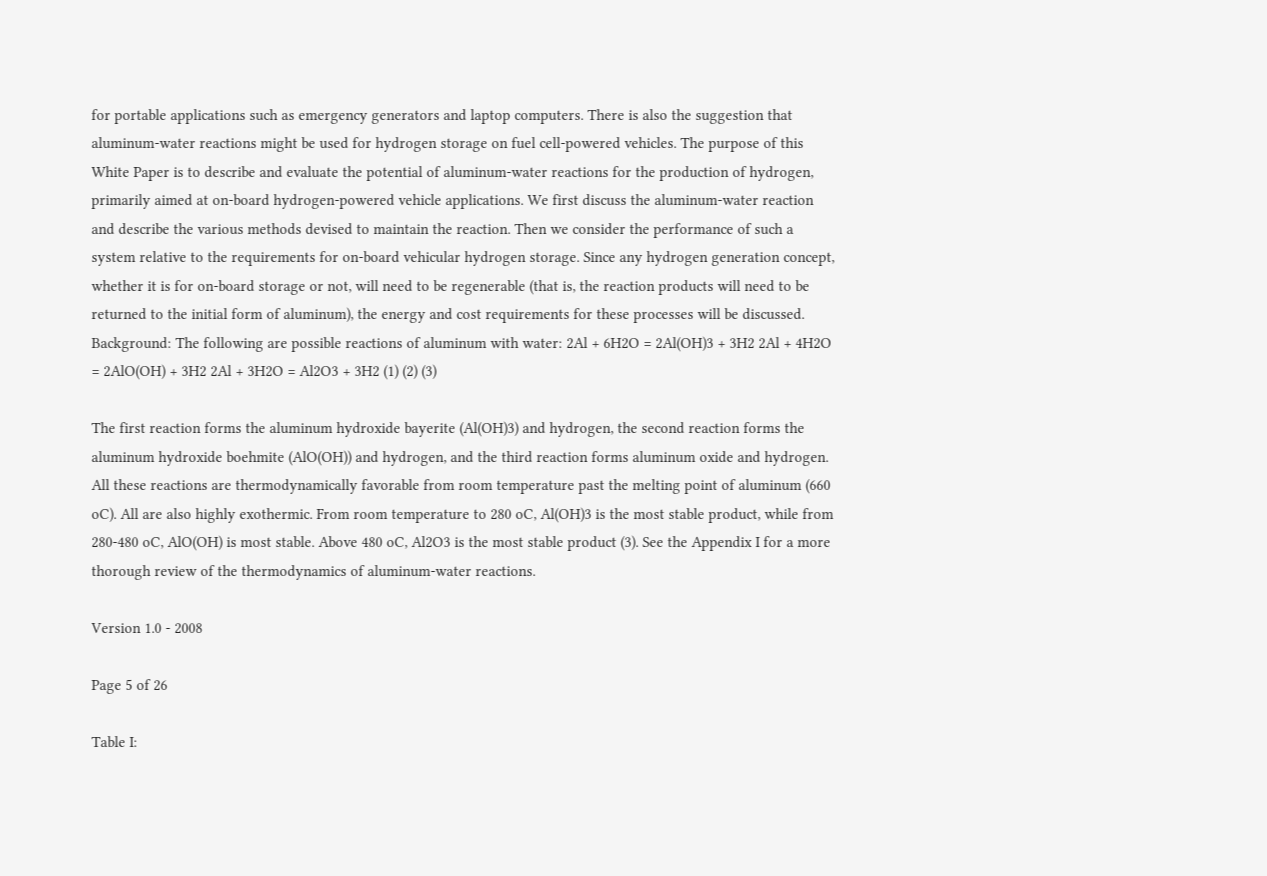for portable applications such as emergency generators and laptop computers. There is also the suggestion that aluminum-water reactions might be used for hydrogen storage on fuel cell-powered vehicles. The purpose of this White Paper is to describe and evaluate the potential of aluminum-water reactions for the production of hydrogen, primarily aimed at on-board hydrogen-powered vehicle applications. We first discuss the aluminum-water reaction and describe the various methods devised to maintain the reaction. Then we consider the performance of such a system relative to the requirements for on-board vehicular hydrogen storage. Since any hydrogen generation concept, whether it is for on-board storage or not, will need to be regenerable (that is, the reaction products will need to be returned to the initial form of aluminum), the energy and cost requirements for these processes will be discussed. Background: The following are possible reactions of aluminum with water: 2Al + 6H2O = 2Al(OH)3 + 3H2 2Al + 4H2O = 2AlO(OH) + 3H2 2Al + 3H2O = Al2O3 + 3H2 (1) (2) (3)

The first reaction forms the aluminum hydroxide bayerite (Al(OH)3) and hydrogen, the second reaction forms the aluminum hydroxide boehmite (AlO(OH)) and hydrogen, and the third reaction forms aluminum oxide and hydrogen. All these reactions are thermodynamically favorable from room temperature past the melting point of aluminum (660 oC). All are also highly exothermic. From room temperature to 280 oC, Al(OH)3 is the most stable product, while from 280-480 oC, AlO(OH) is most stable. Above 480 oC, Al2O3 is the most stable product (3). See the Appendix I for a more thorough review of the thermodynamics of aluminum-water reactions.

Version 1.0 - 2008

Page 5 of 26

Table I: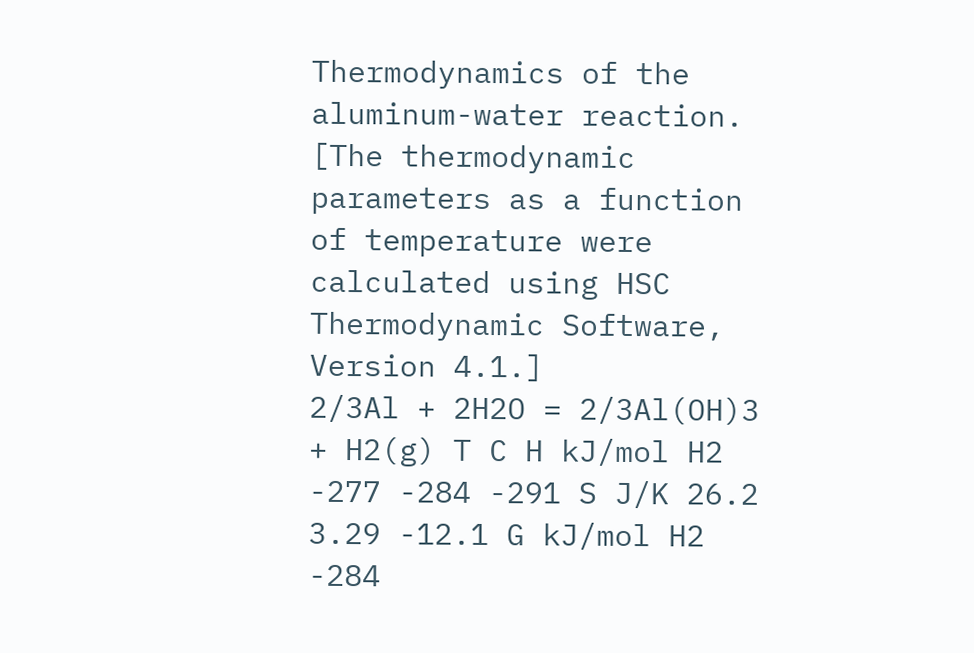Thermodynamics of the aluminum-water reaction. [The thermodynamic parameters as a function of temperature were calculated using HSC Thermodynamic Software, Version 4.1.]
2/3Al + 2H2O = 2/3Al(OH)3 + H2(g) T C H kJ/mol H2 -277 -284 -291 S J/K 26.2 3.29 -12.1 G kJ/mol H2 -284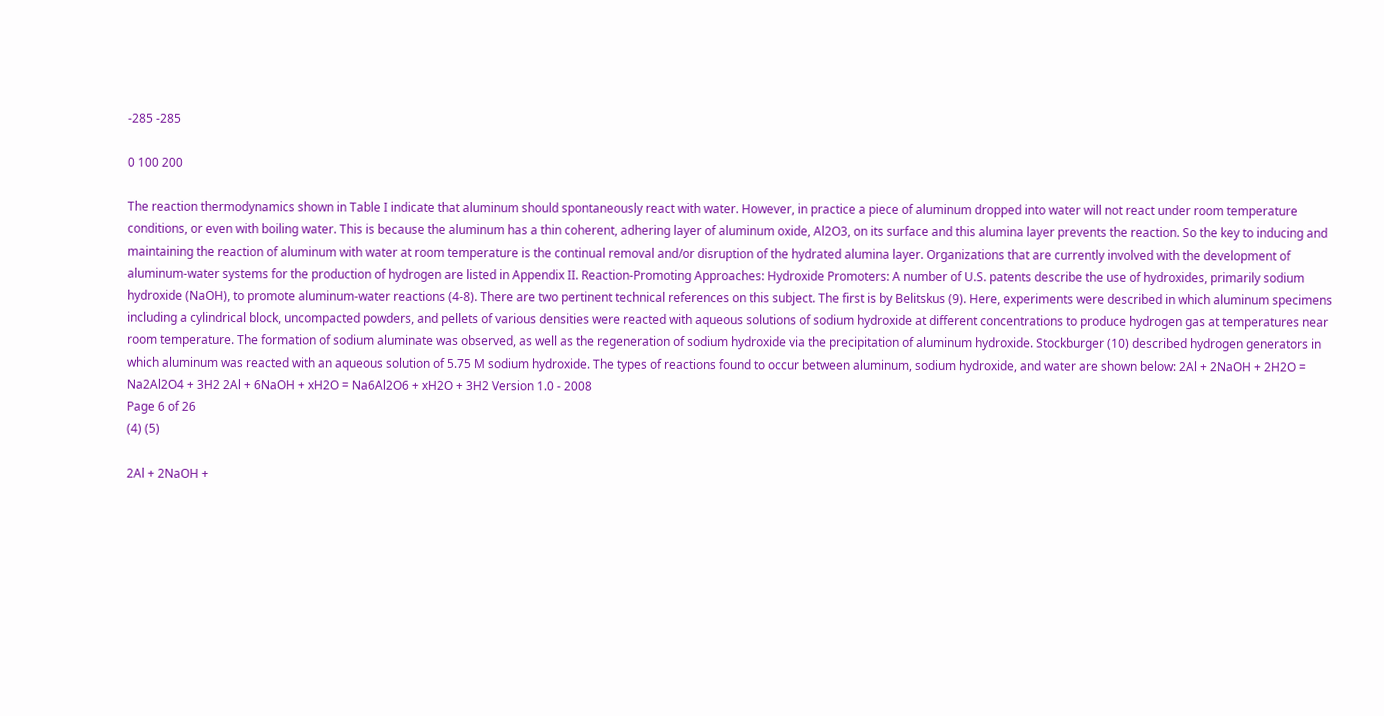-285 -285

0 100 200

The reaction thermodynamics shown in Table I indicate that aluminum should spontaneously react with water. However, in practice a piece of aluminum dropped into water will not react under room temperature conditions, or even with boiling water. This is because the aluminum has a thin coherent, adhering layer of aluminum oxide, Al2O3, on its surface and this alumina layer prevents the reaction. So the key to inducing and maintaining the reaction of aluminum with water at room temperature is the continual removal and/or disruption of the hydrated alumina layer. Organizations that are currently involved with the development of aluminum-water systems for the production of hydrogen are listed in Appendix II. Reaction-Promoting Approaches: Hydroxide Promoters: A number of U.S. patents describe the use of hydroxides, primarily sodium hydroxide (NaOH), to promote aluminum-water reactions (4-8). There are two pertinent technical references on this subject. The first is by Belitskus (9). Here, experiments were described in which aluminum specimens including a cylindrical block, uncompacted powders, and pellets of various densities were reacted with aqueous solutions of sodium hydroxide at different concentrations to produce hydrogen gas at temperatures near room temperature. The formation of sodium aluminate was observed, as well as the regeneration of sodium hydroxide via the precipitation of aluminum hydroxide. Stockburger (10) described hydrogen generators in which aluminum was reacted with an aqueous solution of 5.75 M sodium hydroxide. The types of reactions found to occur between aluminum, sodium hydroxide, and water are shown below: 2Al + 2NaOH + 2H2O = Na2Al2O4 + 3H2 2Al + 6NaOH + xH2O = Na6Al2O6 + xH2O + 3H2 Version 1.0 - 2008
Page 6 of 26
(4) (5)

2Al + 2NaOH +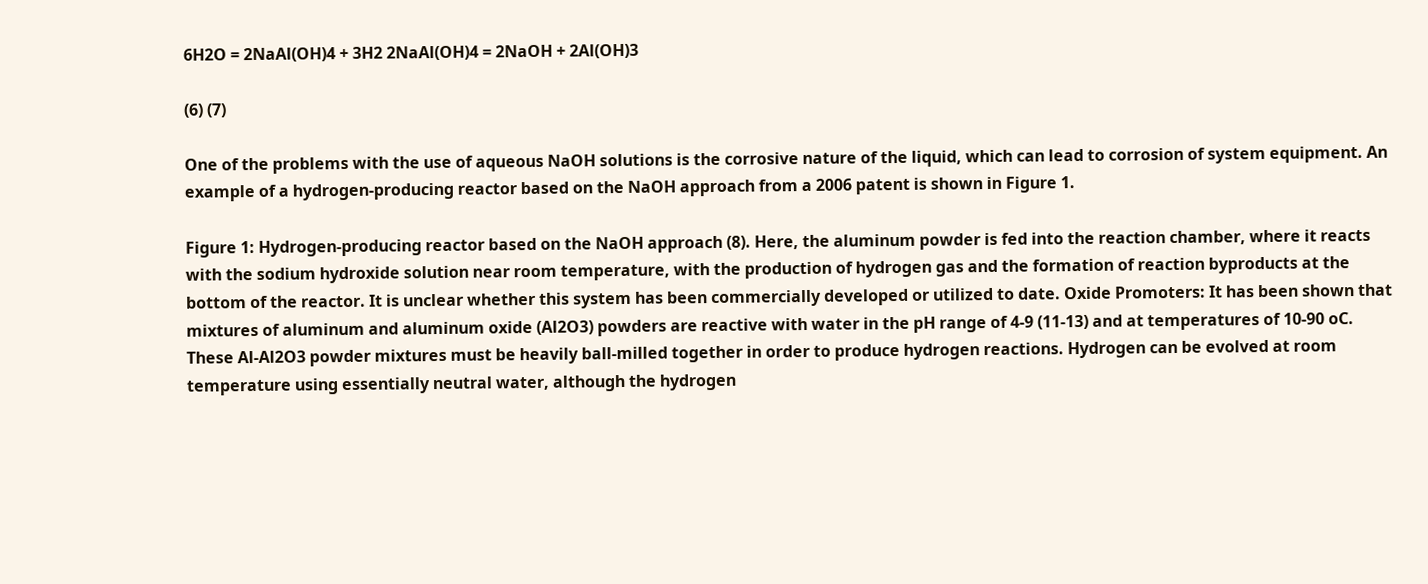6H2O = 2NaAl(OH)4 + 3H2 2NaAl(OH)4 = 2NaOH + 2Al(OH)3

(6) (7)

One of the problems with the use of aqueous NaOH solutions is the corrosive nature of the liquid, which can lead to corrosion of system equipment. An example of a hydrogen-producing reactor based on the NaOH approach from a 2006 patent is shown in Figure 1.

Figure 1: Hydrogen-producing reactor based on the NaOH approach (8). Here, the aluminum powder is fed into the reaction chamber, where it reacts with the sodium hydroxide solution near room temperature, with the production of hydrogen gas and the formation of reaction byproducts at the bottom of the reactor. It is unclear whether this system has been commercially developed or utilized to date. Oxide Promoters: It has been shown that mixtures of aluminum and aluminum oxide (Al2O3) powders are reactive with water in the pH range of 4-9 (11-13) and at temperatures of 10-90 oC. These Al-Al2O3 powder mixtures must be heavily ball-milled together in order to produce hydrogen reactions. Hydrogen can be evolved at room temperature using essentially neutral water, although the hydrogen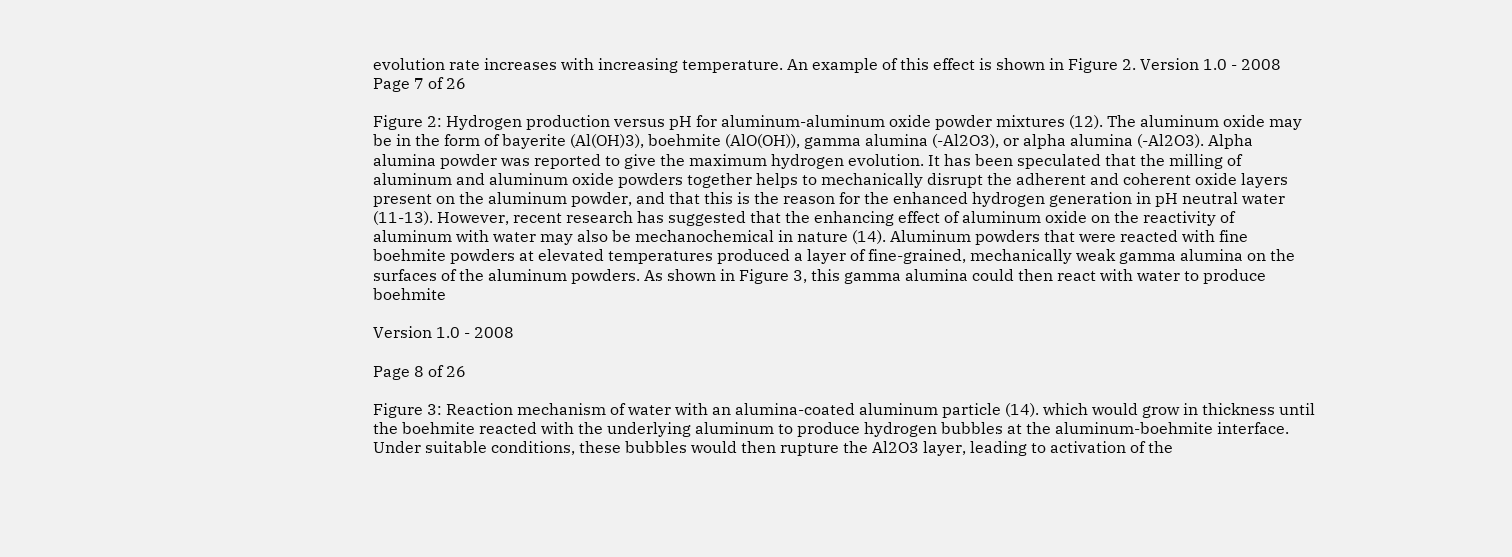evolution rate increases with increasing temperature. An example of this effect is shown in Figure 2. Version 1.0 - 2008
Page 7 of 26

Figure 2: Hydrogen production versus pH for aluminum-aluminum oxide powder mixtures (12). The aluminum oxide may be in the form of bayerite (Al(OH)3), boehmite (AlO(OH)), gamma alumina (-Al2O3), or alpha alumina (-Al2O3). Alpha alumina powder was reported to give the maximum hydrogen evolution. It has been speculated that the milling of aluminum and aluminum oxide powders together helps to mechanically disrupt the adherent and coherent oxide layers present on the aluminum powder, and that this is the reason for the enhanced hydrogen generation in pH neutral water (11-13). However, recent research has suggested that the enhancing effect of aluminum oxide on the reactivity of aluminum with water may also be mechanochemical in nature (14). Aluminum powders that were reacted with fine boehmite powders at elevated temperatures produced a layer of fine-grained, mechanically weak gamma alumina on the surfaces of the aluminum powders. As shown in Figure 3, this gamma alumina could then react with water to produce boehmite

Version 1.0 - 2008

Page 8 of 26

Figure 3: Reaction mechanism of water with an alumina-coated aluminum particle (14). which would grow in thickness until the boehmite reacted with the underlying aluminum to produce hydrogen bubbles at the aluminum-boehmite interface. Under suitable conditions, these bubbles would then rupture the Al2O3 layer, leading to activation of the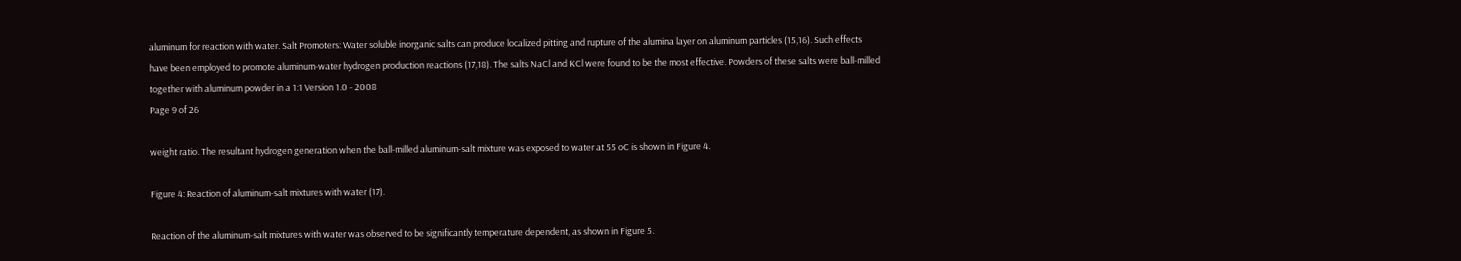aluminum for reaction with water. Salt Promoters: Water soluble inorganic salts can produce localized pitting and rupture of the alumina layer on aluminum particles (15,16). Such effects have been employed to promote aluminum-water hydrogen production reactions (17,18). The salts NaCl and KCl were found to be the most effective. Powders of these salts were ball-milled together with aluminum powder in a 1:1 Version 1.0 - 2008
Page 9 of 26

weight ratio. The resultant hydrogen generation when the ball-milled aluminum-salt mixture was exposed to water at 55 oC is shown in Figure 4.

Figure 4: Reaction of aluminum-salt mixtures with water (17).

Reaction of the aluminum-salt mixtures with water was observed to be significantly temperature dependent, as shown in Figure 5.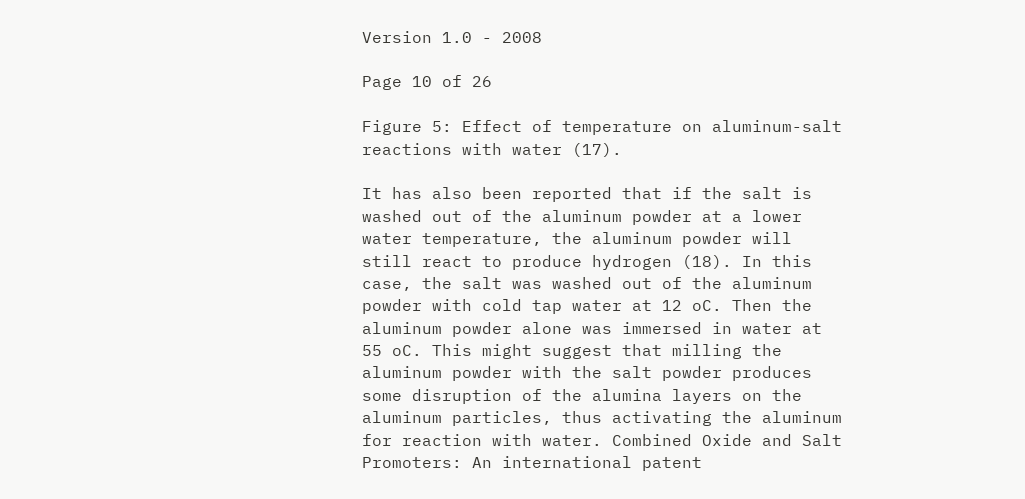Version 1.0 - 2008

Page 10 of 26

Figure 5: Effect of temperature on aluminum-salt reactions with water (17).

It has also been reported that if the salt is washed out of the aluminum powder at a lower water temperature, the aluminum powder will still react to produce hydrogen (18). In this case, the salt was washed out of the aluminum powder with cold tap water at 12 oC. Then the aluminum powder alone was immersed in water at 55 oC. This might suggest that milling the aluminum powder with the salt powder produces some disruption of the alumina layers on the aluminum particles, thus activating the aluminum for reaction with water. Combined Oxide and Salt Promoters: An international patent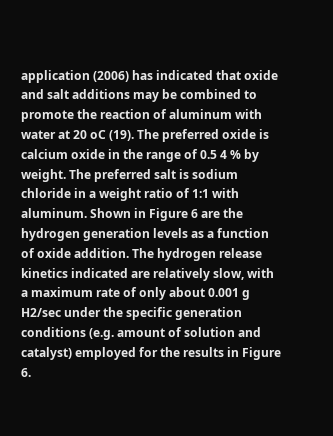application (2006) has indicated that oxide and salt additions may be combined to promote the reaction of aluminum with water at 20 oC (19). The preferred oxide is calcium oxide in the range of 0.5 4 % by weight. The preferred salt is sodium chloride in a weight ratio of 1:1 with aluminum. Shown in Figure 6 are the hydrogen generation levels as a function of oxide addition. The hydrogen release kinetics indicated are relatively slow, with a maximum rate of only about 0.001 g H2/sec under the specific generation conditions (e.g. amount of solution and catalyst) employed for the results in Figure 6.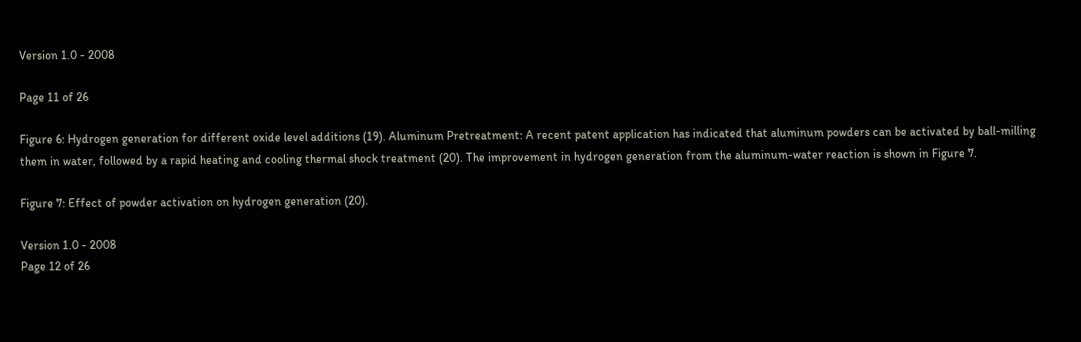Version 1.0 - 2008

Page 11 of 26

Figure 6: Hydrogen generation for different oxide level additions (19). Aluminum Pretreatment: A recent patent application has indicated that aluminum powders can be activated by ball-milling them in water, followed by a rapid heating and cooling thermal shock treatment (20). The improvement in hydrogen generation from the aluminum-water reaction is shown in Figure 7.

Figure 7: Effect of powder activation on hydrogen generation (20).

Version 1.0 - 2008
Page 12 of 26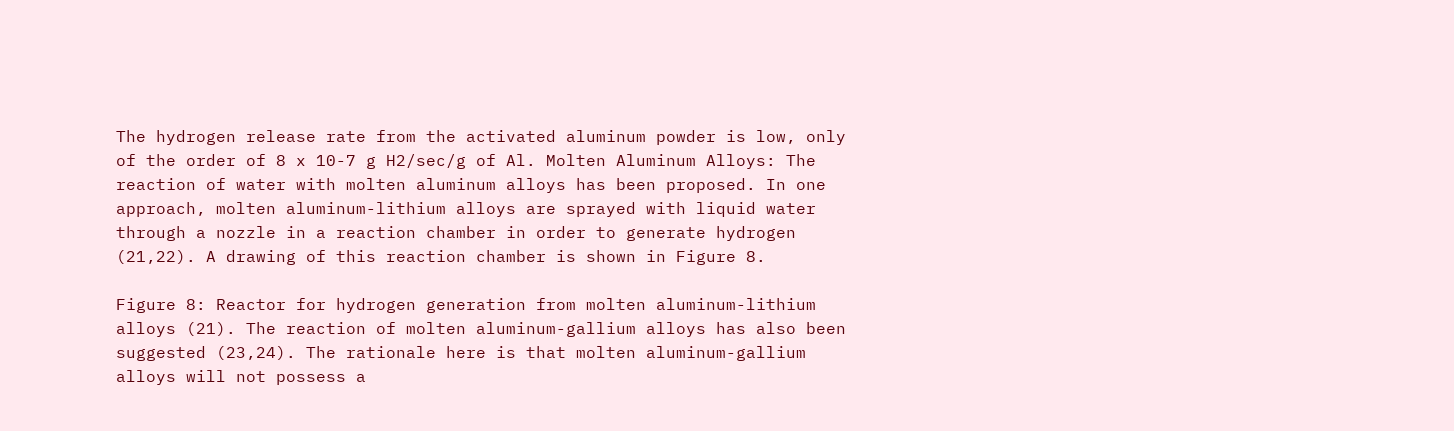The hydrogen release rate from the activated aluminum powder is low, only of the order of 8 x 10-7 g H2/sec/g of Al. Molten Aluminum Alloys: The reaction of water with molten aluminum alloys has been proposed. In one approach, molten aluminum-lithium alloys are sprayed with liquid water through a nozzle in a reaction chamber in order to generate hydrogen (21,22). A drawing of this reaction chamber is shown in Figure 8.

Figure 8: Reactor for hydrogen generation from molten aluminum-lithium alloys (21). The reaction of molten aluminum-gallium alloys has also been suggested (23,24). The rationale here is that molten aluminum-gallium alloys will not possess a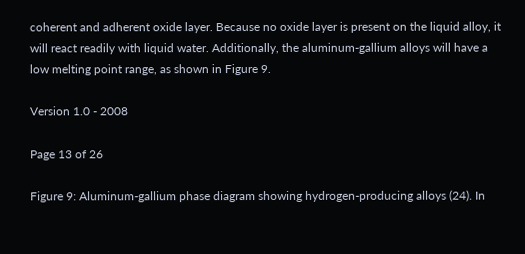coherent and adherent oxide layer. Because no oxide layer is present on the liquid alloy, it will react readily with liquid water. Additionally, the aluminum-gallium alloys will have a low melting point range, as shown in Figure 9.

Version 1.0 - 2008

Page 13 of 26

Figure 9: Aluminum-gallium phase diagram showing hydrogen-producing alloys (24). In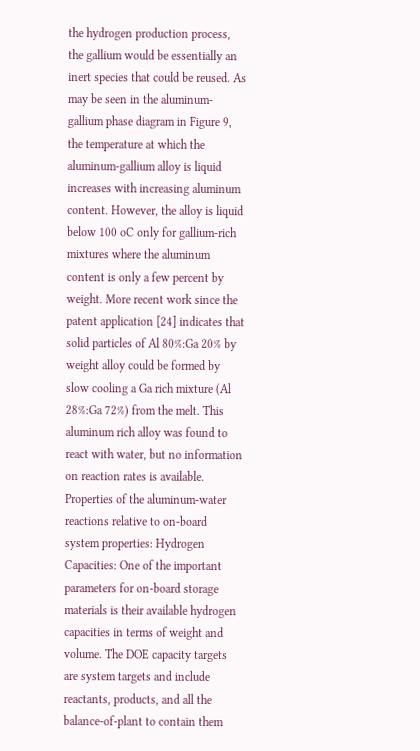the hydrogen production process, the gallium would be essentially an inert species that could be reused. As may be seen in the aluminum-gallium phase diagram in Figure 9, the temperature at which the aluminum-gallium alloy is liquid increases with increasing aluminum content. However, the alloy is liquid below 100 oC only for gallium-rich mixtures where the aluminum content is only a few percent by weight. More recent work since the patent application [24] indicates that solid particles of Al 80%:Ga 20% by weight alloy could be formed by slow cooling a Ga rich mixture (Al 28%:Ga 72%) from the melt. This aluminum rich alloy was found to react with water, but no information on reaction rates is available. Properties of the aluminum-water reactions relative to on-board system properties: Hydrogen Capacities: One of the important parameters for on-board storage materials is their available hydrogen capacities in terms of weight and volume. The DOE capacity targets are system targets and include reactants, products, and all the balance-of-plant to contain them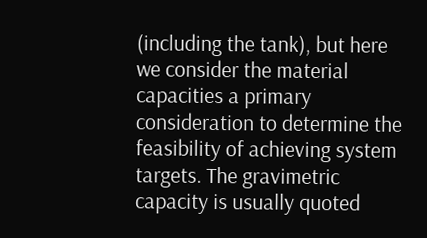(including the tank), but here we consider the material capacities a primary consideration to determine the feasibility of achieving system targets. The gravimetric capacity is usually quoted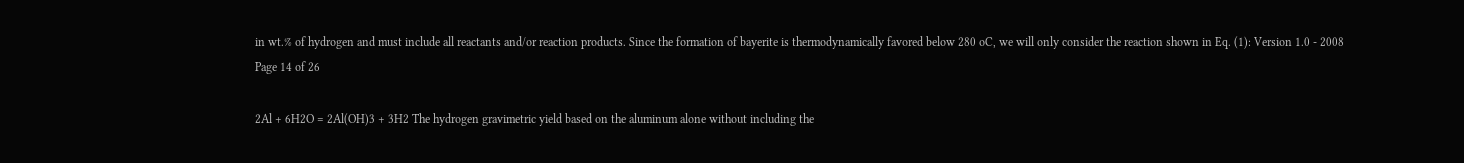in wt.% of hydrogen and must include all reactants and/or reaction products. Since the formation of bayerite is thermodynamically favored below 280 oC, we will only consider the reaction shown in Eq. (1): Version 1.0 - 2008
Page 14 of 26

2Al + 6H2O = 2Al(OH)3 + 3H2 The hydrogen gravimetric yield based on the aluminum alone without including the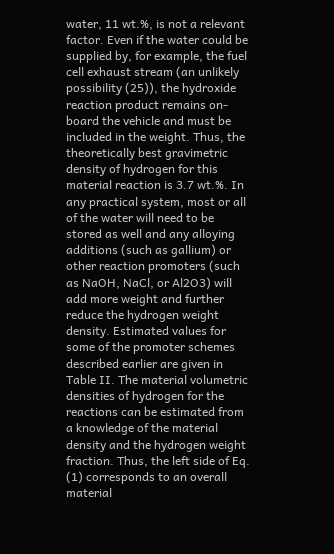water, 11 wt.%, is not a relevant factor. Even if the water could be supplied by, for example, the fuel cell exhaust stream (an unlikely possibility (25)), the hydroxide reaction product remains on-board the vehicle and must be included in the weight. Thus, the theoretically best gravimetric density of hydrogen for this material reaction is 3.7 wt.%. In any practical system, most or all of the water will need to be stored as well and any alloying additions (such as gallium) or other reaction promoters (such as NaOH, NaCl, or Al2O3) will add more weight and further reduce the hydrogen weight density. Estimated values for some of the promoter schemes described earlier are given in Table II. The material volumetric densities of hydrogen for the reactions can be estimated from a knowledge of the material density and the hydrogen weight fraction. Thus, the left side of Eq. (1) corresponds to an overall material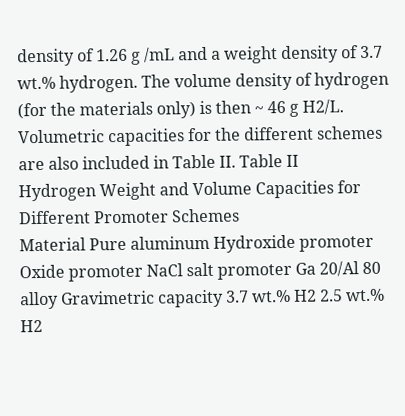density of 1.26 g /mL and a weight density of 3.7 wt.% hydrogen. The volume density of hydrogen (for the materials only) is then ~ 46 g H2/L. Volumetric capacities for the different schemes are also included in Table II. Table II
Hydrogen Weight and Volume Capacities for Different Promoter Schemes
Material Pure aluminum Hydroxide promoter Oxide promoter NaCl salt promoter Ga 20/Al 80 alloy Gravimetric capacity 3.7 wt.% H2 2.5 wt.% H2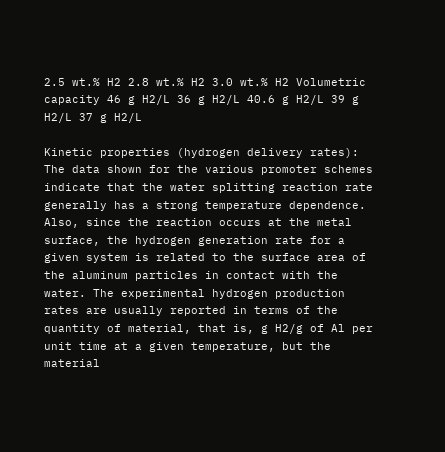2.5 wt.% H2 2.8 wt.% H2 3.0 wt.% H2 Volumetric capacity 46 g H2/L 36 g H2/L 40.6 g H2/L 39 g H2/L 37 g H2/L

Kinetic properties (hydrogen delivery rates): The data shown for the various promoter schemes indicate that the water splitting reaction rate generally has a strong temperature dependence. Also, since the reaction occurs at the metal surface, the hydrogen generation rate for a given system is related to the surface area of the aluminum particles in contact with the water. The experimental hydrogen production rates are usually reported in terms of the quantity of material, that is, g H2/g of Al per unit time at a given temperature, but the material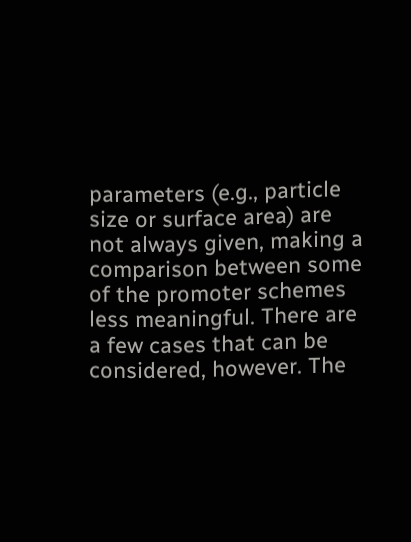parameters (e.g., particle size or surface area) are not always given, making a comparison between some of the promoter schemes less meaningful. There are a few cases that can be considered, however. The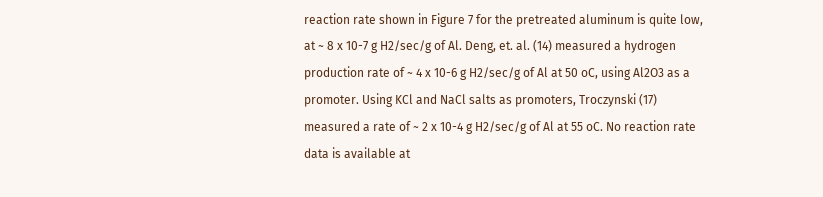reaction rate shown in Figure 7 for the pretreated aluminum is quite low, at ~ 8 x 10-7 g H2/sec/g of Al. Deng, et. al. (14) measured a hydrogen production rate of ~ 4 x 10-6 g H2/sec/g of Al at 50 oC, using Al2O3 as a promoter. Using KCl and NaCl salts as promoters, Troczynski (17) measured a rate of ~ 2 x 10-4 g H2/sec/g of Al at 55 oC. No reaction rate data is available at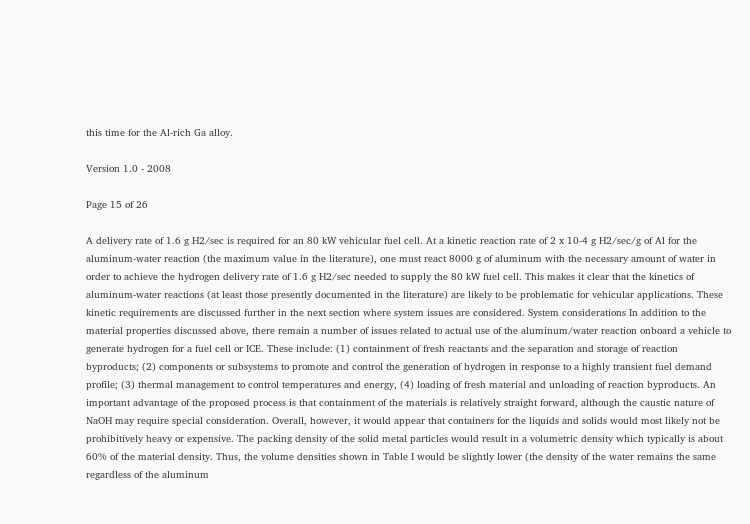this time for the Al-rich Ga alloy.

Version 1.0 - 2008

Page 15 of 26

A delivery rate of 1.6 g H2/sec is required for an 80 kW vehicular fuel cell. At a kinetic reaction rate of 2 x 10-4 g H2/sec/g of Al for the aluminum-water reaction (the maximum value in the literature), one must react 8000 g of aluminum with the necessary amount of water in order to achieve the hydrogen delivery rate of 1.6 g H2/sec needed to supply the 80 kW fuel cell. This makes it clear that the kinetics of aluminum-water reactions (at least those presently documented in the literature) are likely to be problematic for vehicular applications. These kinetic requirements are discussed further in the next section where system issues are considered. System considerations In addition to the material properties discussed above, there remain a number of issues related to actual use of the aluminum/water reaction onboard a vehicle to generate hydrogen for a fuel cell or ICE. These include: (1) containment of fresh reactants and the separation and storage of reaction byproducts; (2) components or subsystems to promote and control the generation of hydrogen in response to a highly transient fuel demand profile; (3) thermal management to control temperatures and energy, (4) loading of fresh material and unloading of reaction byproducts. An important advantage of the proposed process is that containment of the materials is relatively straight forward, although the caustic nature of NaOH may require special consideration. Overall, however, it would appear that containers for the liquids and solids would most likely not be prohibitively heavy or expensive. The packing density of the solid metal particles would result in a volumetric density which typically is about 60% of the material density. Thus, the volume densities shown in Table I would be slightly lower (the density of the water remains the same regardless of the aluminum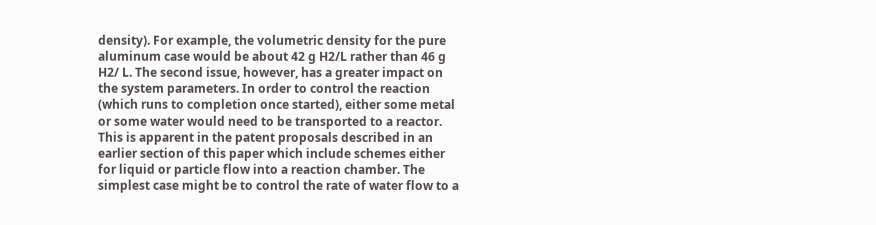density). For example, the volumetric density for the pure aluminum case would be about 42 g H2/L rather than 46 g H2/ L. The second issue, however, has a greater impact on the system parameters. In order to control the reaction (which runs to completion once started), either some metal or some water would need to be transported to a reactor. This is apparent in the patent proposals described in an earlier section of this paper which include schemes either for liquid or particle flow into a reaction chamber. The simplest case might be to control the rate of water flow to a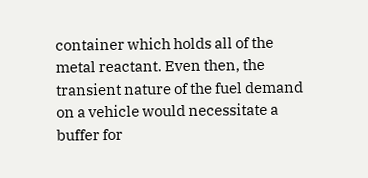container which holds all of the metal reactant. Even then, the transient nature of the fuel demand on a vehicle would necessitate a buffer for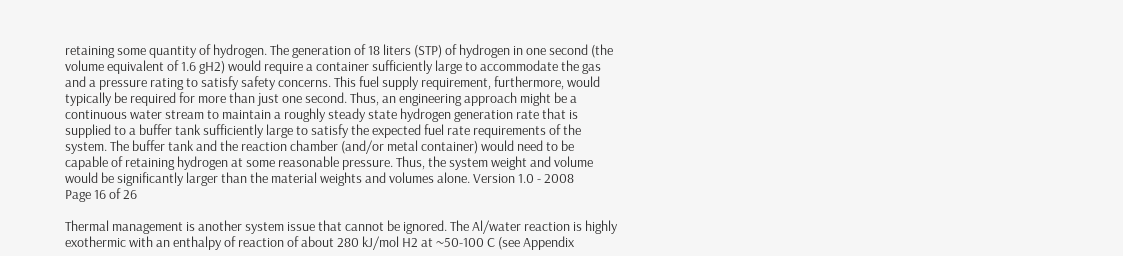retaining some quantity of hydrogen. The generation of 18 liters (STP) of hydrogen in one second (the volume equivalent of 1.6 gH2) would require a container sufficiently large to accommodate the gas and a pressure rating to satisfy safety concerns. This fuel supply requirement, furthermore, would typically be required for more than just one second. Thus, an engineering approach might be a continuous water stream to maintain a roughly steady state hydrogen generation rate that is supplied to a buffer tank sufficiently large to satisfy the expected fuel rate requirements of the system. The buffer tank and the reaction chamber (and/or metal container) would need to be capable of retaining hydrogen at some reasonable pressure. Thus, the system weight and volume would be significantly larger than the material weights and volumes alone. Version 1.0 - 2008
Page 16 of 26

Thermal management is another system issue that cannot be ignored. The Al/water reaction is highly exothermic with an enthalpy of reaction of about 280 kJ/mol H2 at ~50-100 C (see Appendix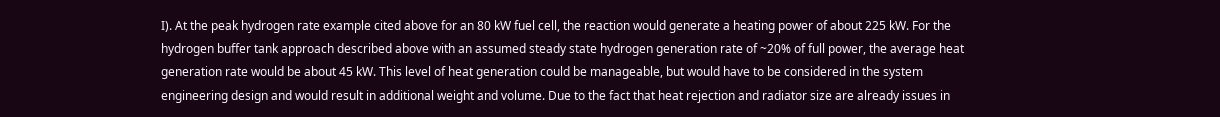I). At the peak hydrogen rate example cited above for an 80 kW fuel cell, the reaction would generate a heating power of about 225 kW. For the hydrogen buffer tank approach described above with an assumed steady state hydrogen generation rate of ~20% of full power, the average heat generation rate would be about 45 kW. This level of heat generation could be manageable, but would have to be considered in the system engineering design and would result in additional weight and volume. Due to the fact that heat rejection and radiator size are already issues in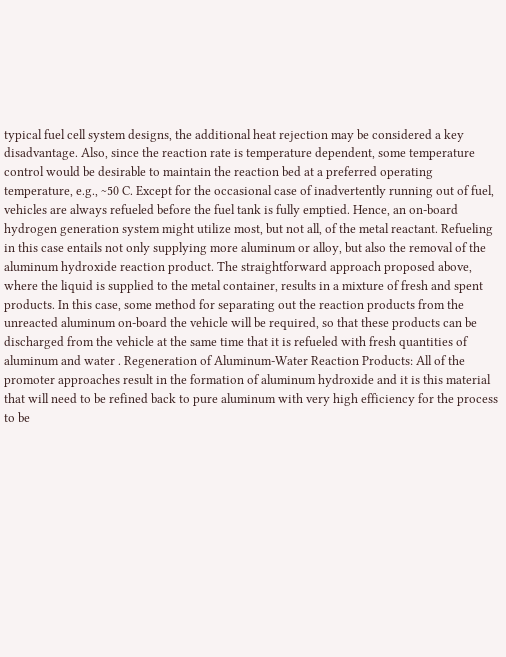typical fuel cell system designs, the additional heat rejection may be considered a key disadvantage. Also, since the reaction rate is temperature dependent, some temperature control would be desirable to maintain the reaction bed at a preferred operating temperature, e.g., ~50 C. Except for the occasional case of inadvertently running out of fuel, vehicles are always refueled before the fuel tank is fully emptied. Hence, an on-board hydrogen generation system might utilize most, but not all, of the metal reactant. Refueling in this case entails not only supplying more aluminum or alloy, but also the removal of the aluminum hydroxide reaction product. The straightforward approach proposed above, where the liquid is supplied to the metal container, results in a mixture of fresh and spent products. In this case, some method for separating out the reaction products from the unreacted aluminum on-board the vehicle will be required, so that these products can be discharged from the vehicle at the same time that it is refueled with fresh quantities of aluminum and water . Regeneration of Aluminum-Water Reaction Products: All of the promoter approaches result in the formation of aluminum hydroxide and it is this material that will need to be refined back to pure aluminum with very high efficiency for the process to be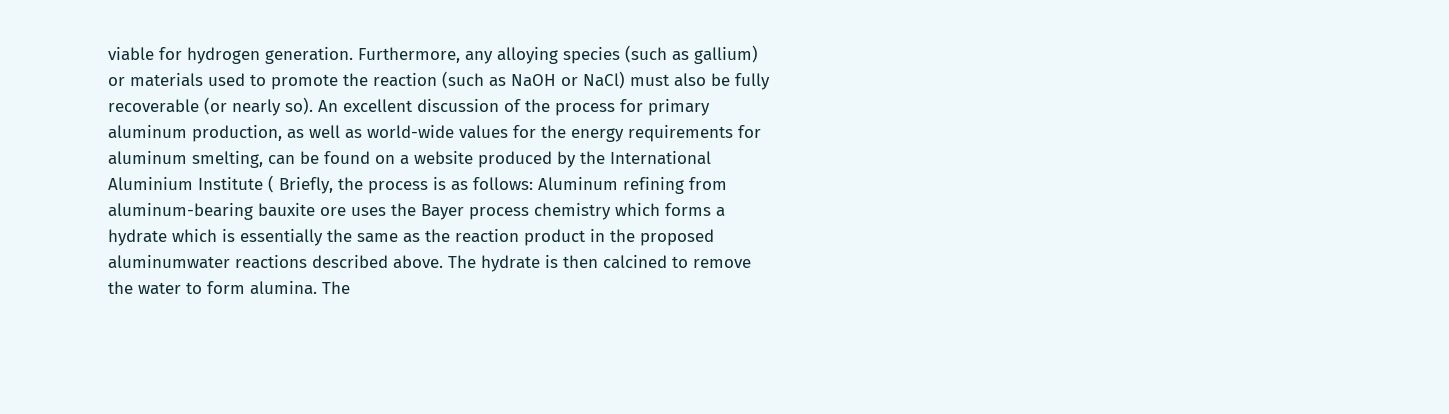viable for hydrogen generation. Furthermore, any alloying species (such as gallium) or materials used to promote the reaction (such as NaOH or NaCl) must also be fully recoverable (or nearly so). An excellent discussion of the process for primary aluminum production, as well as world-wide values for the energy requirements for aluminum smelting, can be found on a website produced by the International Aluminium Institute ( Briefly, the process is as follows: Aluminum refining from aluminum-bearing bauxite ore uses the Bayer process chemistry which forms a hydrate which is essentially the same as the reaction product in the proposed aluminumwater reactions described above. The hydrate is then calcined to remove the water to form alumina. The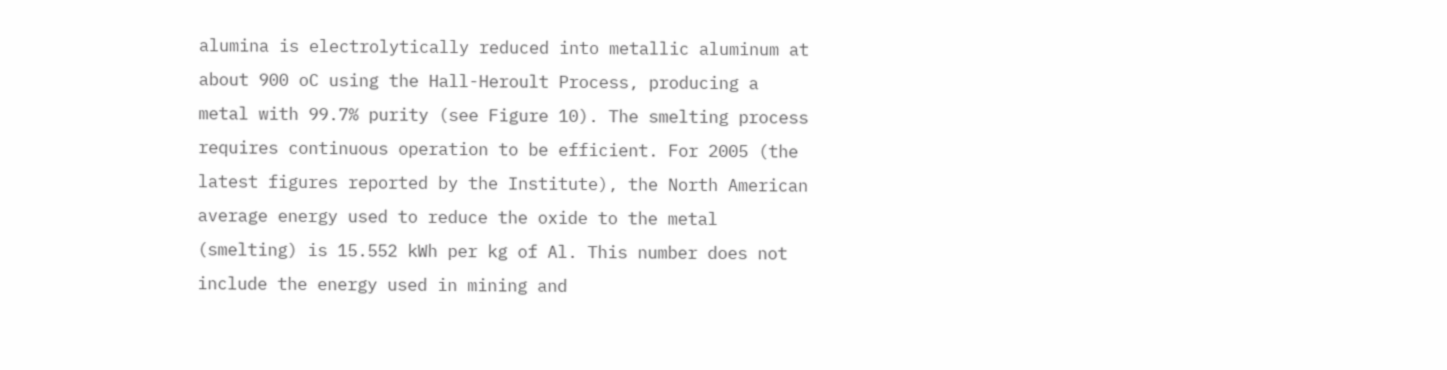alumina is electrolytically reduced into metallic aluminum at about 900 oC using the Hall-Heroult Process, producing a metal with 99.7% purity (see Figure 10). The smelting process requires continuous operation to be efficient. For 2005 (the latest figures reported by the Institute), the North American average energy used to reduce the oxide to the metal (smelting) is 15.552 kWh per kg of Al. This number does not include the energy used in mining and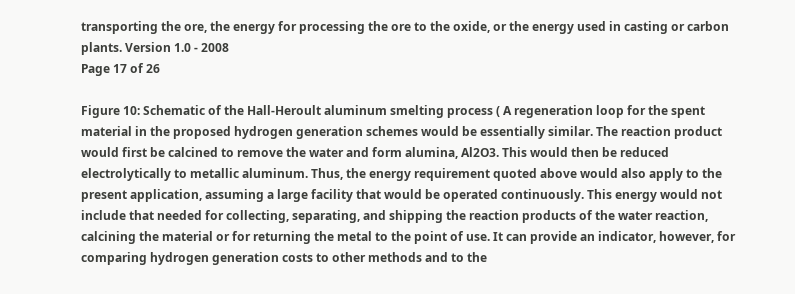transporting the ore, the energy for processing the ore to the oxide, or the energy used in casting or carbon plants. Version 1.0 - 2008
Page 17 of 26

Figure 10: Schematic of the Hall-Heroult aluminum smelting process ( A regeneration loop for the spent material in the proposed hydrogen generation schemes would be essentially similar. The reaction product would first be calcined to remove the water and form alumina, Al2O3. This would then be reduced electrolytically to metallic aluminum. Thus, the energy requirement quoted above would also apply to the present application, assuming a large facility that would be operated continuously. This energy would not include that needed for collecting, separating, and shipping the reaction products of the water reaction, calcining the material or for returning the metal to the point of use. It can provide an indicator, however, for comparing hydrogen generation costs to other methods and to the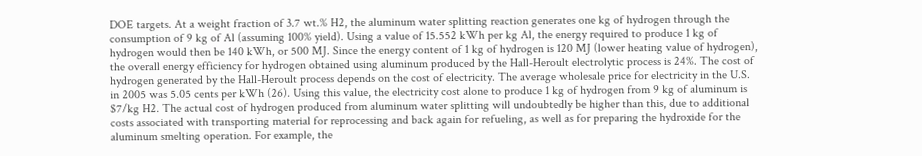DOE targets. At a weight fraction of 3.7 wt.% H2, the aluminum water splitting reaction generates one kg of hydrogen through the consumption of 9 kg of Al (assuming 100% yield). Using a value of 15.552 kWh per kg Al, the energy required to produce 1 kg of hydrogen would then be 140 kWh, or 500 MJ. Since the energy content of 1 kg of hydrogen is 120 MJ (lower heating value of hydrogen), the overall energy efficiency for hydrogen obtained using aluminum produced by the Hall-Heroult electrolytic process is 24%. The cost of hydrogen generated by the Hall-Heroult process depends on the cost of electricity. The average wholesale price for electricity in the U.S. in 2005 was 5.05 cents per kWh (26). Using this value, the electricity cost alone to produce 1 kg of hydrogen from 9 kg of aluminum is $7/kg H2. The actual cost of hydrogen produced from aluminum water splitting will undoubtedly be higher than this, due to additional costs associated with transporting material for reprocessing and back again for refueling, as well as for preparing the hydroxide for the aluminum smelting operation. For example, the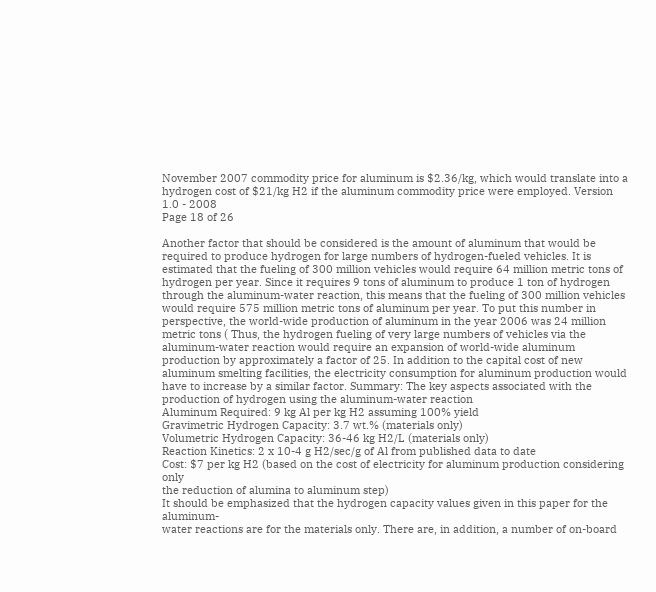November 2007 commodity price for aluminum is $2.36/kg, which would translate into a hydrogen cost of $21/kg H2 if the aluminum commodity price were employed. Version 1.0 - 2008
Page 18 of 26

Another factor that should be considered is the amount of aluminum that would be required to produce hydrogen for large numbers of hydrogen-fueled vehicles. It is estimated that the fueling of 300 million vehicles would require 64 million metric tons of hydrogen per year. Since it requires 9 tons of aluminum to produce 1 ton of hydrogen through the aluminum-water reaction, this means that the fueling of 300 million vehicles would require 575 million metric tons of aluminum per year. To put this number in perspective, the world-wide production of aluminum in the year 2006 was 24 million metric tons ( Thus, the hydrogen fueling of very large numbers of vehicles via the aluminum-water reaction would require an expansion of world-wide aluminum production by approximately a factor of 25. In addition to the capital cost of new aluminum smelting facilities, the electricity consumption for aluminum production would have to increase by a similar factor. Summary: The key aspects associated with the production of hydrogen using the aluminum-water reaction
Aluminum Required: 9 kg Al per kg H2 assuming 100% yield
Gravimetric Hydrogen Capacity: 3.7 wt.% (materials only)
Volumetric Hydrogen Capacity: 36-46 kg H2/L (materials only)
Reaction Kinetics: 2 x 10-4 g H2/sec/g of Al from published data to date
Cost: $7 per kg H2 (based on the cost of electricity for aluminum production considering only
the reduction of alumina to aluminum step)
It should be emphasized that the hydrogen capacity values given in this paper for the aluminum-
water reactions are for the materials only. There are, in addition, a number of on-board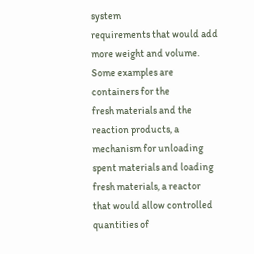system
requirements that would add more weight and volume. Some examples are containers for the
fresh materials and the reaction products, a mechanism for unloading spent materials and loading
fresh materials, a reactor that would allow controlled quantities of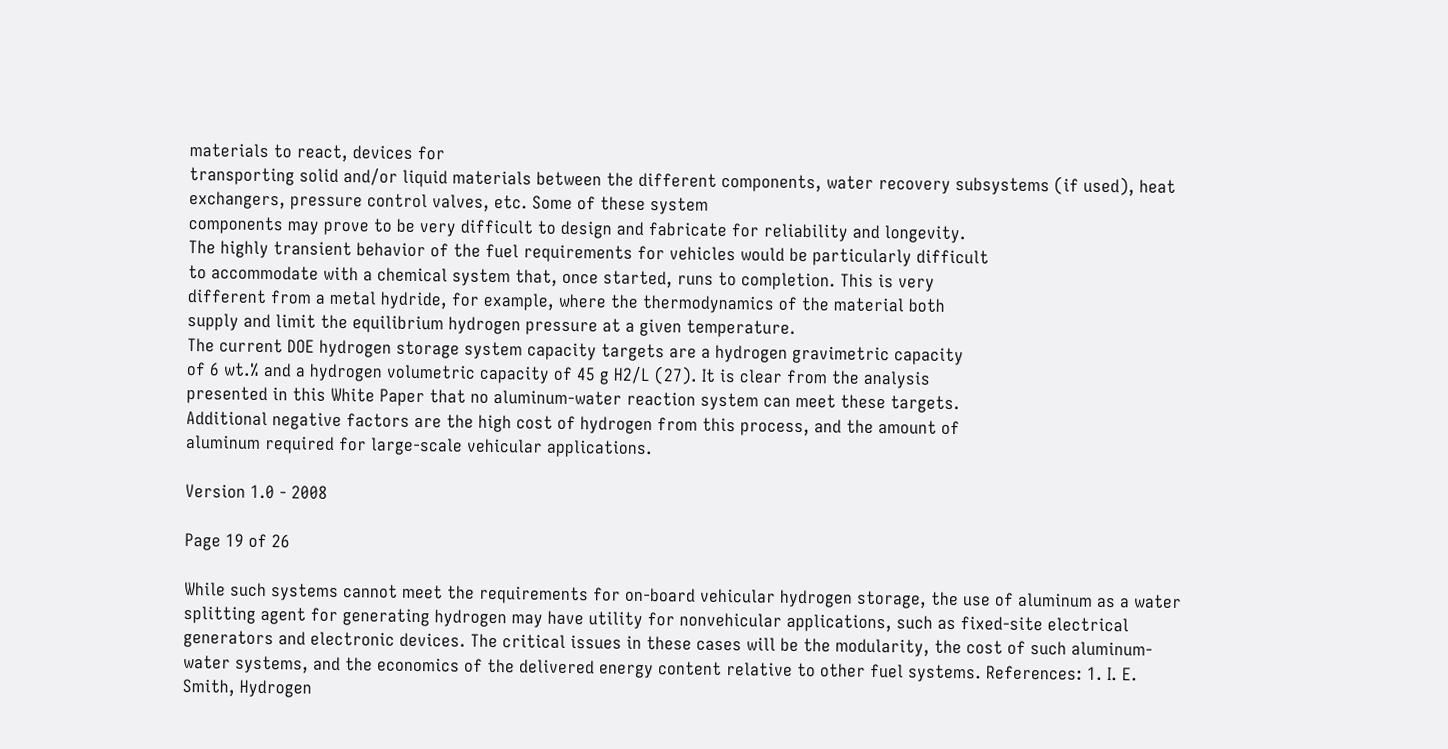materials to react, devices for
transporting solid and/or liquid materials between the different components, water recovery subsystems (if used), heat exchangers, pressure control valves, etc. Some of these system
components may prove to be very difficult to design and fabricate for reliability and longevity.
The highly transient behavior of the fuel requirements for vehicles would be particularly difficult
to accommodate with a chemical system that, once started, runs to completion. This is very
different from a metal hydride, for example, where the thermodynamics of the material both
supply and limit the equilibrium hydrogen pressure at a given temperature.
The current DOE hydrogen storage system capacity targets are a hydrogen gravimetric capacity
of 6 wt.% and a hydrogen volumetric capacity of 45 g H2/L (27). It is clear from the analysis
presented in this White Paper that no aluminum-water reaction system can meet these targets.
Additional negative factors are the high cost of hydrogen from this process, and the amount of
aluminum required for large-scale vehicular applications.

Version 1.0 - 2008

Page 19 of 26

While such systems cannot meet the requirements for on-board vehicular hydrogen storage, the use of aluminum as a water splitting agent for generating hydrogen may have utility for nonvehicular applications, such as fixed-site electrical generators and electronic devices. The critical issues in these cases will be the modularity, the cost of such aluminum-water systems, and the economics of the delivered energy content relative to other fuel systems. References: 1. I. E. Smith, Hydrogen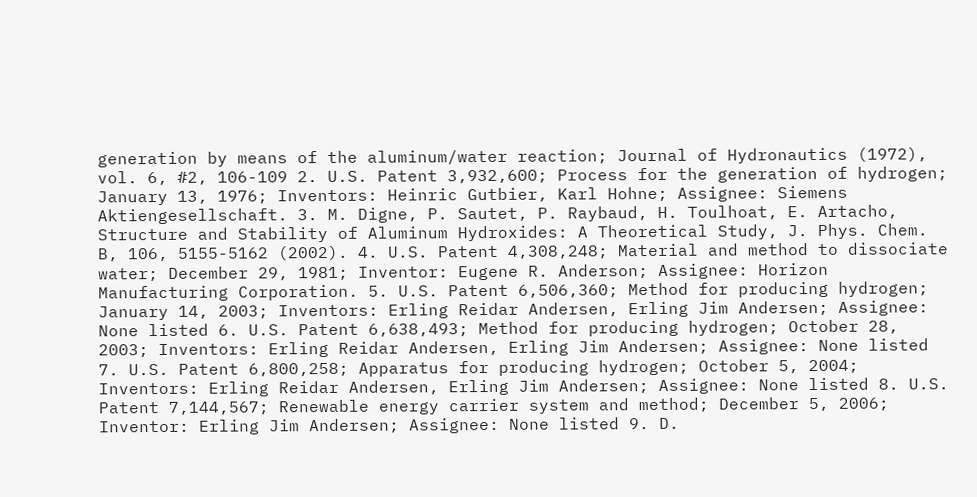generation by means of the aluminum/water reaction; Journal of Hydronautics (1972), vol. 6, #2, 106-109 2. U.S. Patent 3,932,600; Process for the generation of hydrogen; January 13, 1976; Inventors: Heinric Gutbier, Karl Hohne; Assignee: Siemens Aktiengesellschaft. 3. M. Digne, P. Sautet, P. Raybaud, H. Toulhoat, E. Artacho, Structure and Stability of Aluminum Hydroxides: A Theoretical Study, J. Phys. Chem. B, 106, 5155-5162 (2002). 4. U.S. Patent 4,308,248; Material and method to dissociate water; December 29, 1981; Inventor: Eugene R. Anderson; Assignee: Horizon Manufacturing Corporation. 5. U.S. Patent 6,506,360; Method for producing hydrogen; January 14, 2003; Inventors: Erling Reidar Andersen, Erling Jim Andersen; Assignee: None listed 6. U.S. Patent 6,638,493; Method for producing hydrogen; October 28, 2003; Inventors: Erling Reidar Andersen, Erling Jim Andersen; Assignee: None listed 7. U.S. Patent 6,800,258; Apparatus for producing hydrogen; October 5, 2004; Inventors: Erling Reidar Andersen, Erling Jim Andersen; Assignee: None listed 8. U.S. Patent 7,144,567; Renewable energy carrier system and method; December 5, 2006; Inventor: Erling Jim Andersen; Assignee: None listed 9. D.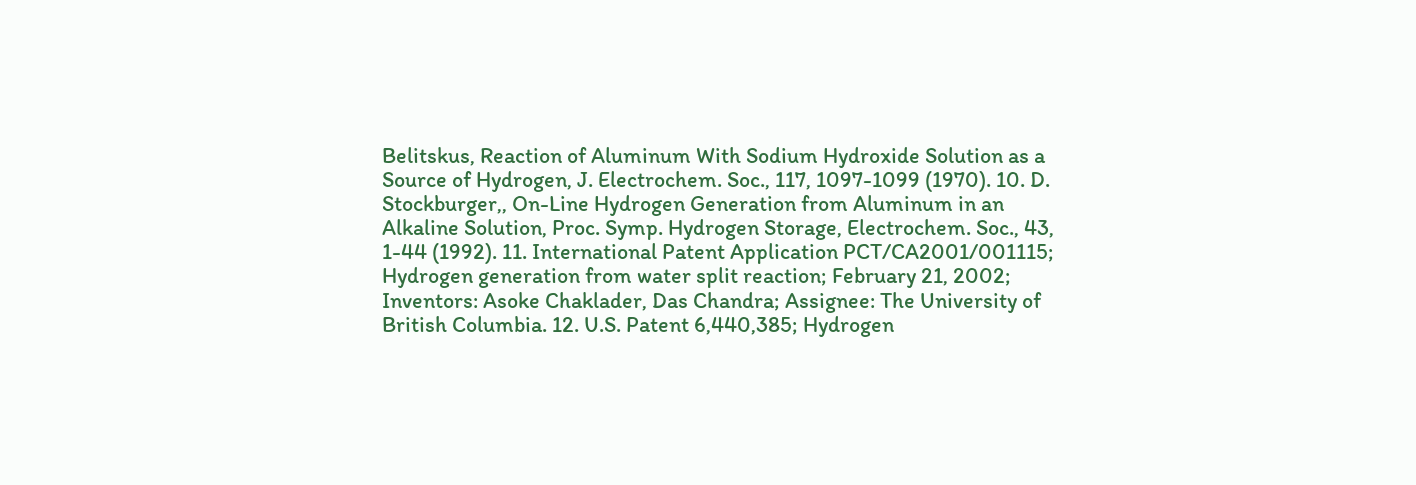Belitskus, Reaction of Aluminum With Sodium Hydroxide Solution as a Source of Hydrogen, J. Electrochem. Soc., 117, 1097-1099 (1970). 10. D. Stockburger,, On-Line Hydrogen Generation from Aluminum in an Alkaline Solution, Proc. Symp. Hydrogen Storage, Electrochem. Soc., 43, 1-44 (1992). 11. International Patent Application PCT/CA2001/001115; Hydrogen generation from water split reaction; February 21, 2002; Inventors: Asoke Chaklader, Das Chandra; Assignee: The University of British Columbia. 12. U.S. Patent 6,440,385; Hydrogen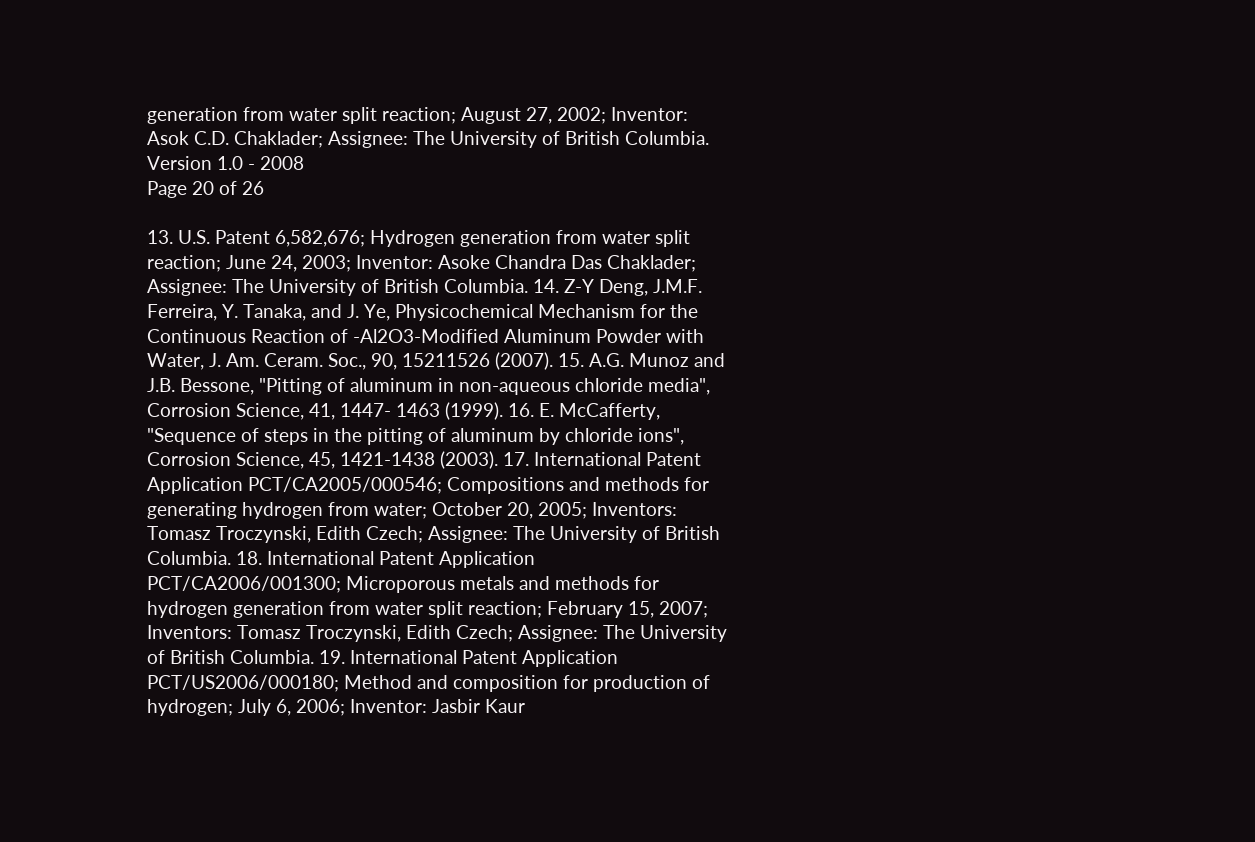generation from water split reaction; August 27, 2002; Inventor: Asok C.D. Chaklader; Assignee: The University of British Columbia. Version 1.0 - 2008
Page 20 of 26

13. U.S. Patent 6,582,676; Hydrogen generation from water split reaction; June 24, 2003; Inventor: Asoke Chandra Das Chaklader; Assignee: The University of British Columbia. 14. Z-Y Deng, J.M.F. Ferreira, Y. Tanaka, and J. Ye, Physicochemical Mechanism for the Continuous Reaction of -Al2O3-Modified Aluminum Powder with Water, J. Am. Ceram. Soc., 90, 15211526 (2007). 15. A.G. Munoz and J.B. Bessone, "Pitting of aluminum in non-aqueous chloride media", Corrosion Science, 41, 1447- 1463 (1999). 16. E. McCafferty, "Sequence of steps in the pitting of aluminum by chloride ions", Corrosion Science, 45, 1421-1438 (2003). 17. International Patent Application PCT/CA2005/000546; Compositions and methods for generating hydrogen from water; October 20, 2005; Inventors: Tomasz Troczynski, Edith Czech; Assignee: The University of British Columbia. 18. International Patent Application PCT/CA2006/001300; Microporous metals and methods for hydrogen generation from water split reaction; February 15, 2007; Inventors: Tomasz Troczynski, Edith Czech; Assignee: The University of British Columbia. 19. International Patent Application PCT/US2006/000180; Method and composition for production of hydrogen; July 6, 2006; Inventor: Jasbir Kaur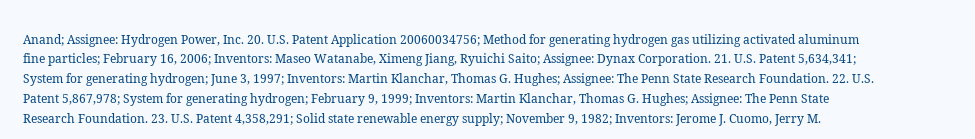Anand; Assignee: Hydrogen Power, Inc. 20. U.S. Patent Application 20060034756; Method for generating hydrogen gas utilizing activated aluminum fine particles; February 16, 2006; Inventors: Maseo Watanabe, Ximeng Jiang, Ryuichi Saito; Assignee: Dynax Corporation. 21. U.S. Patent 5,634,341; System for generating hydrogen; June 3, 1997; Inventors: Martin Klanchar, Thomas G. Hughes; Assignee: The Penn State Research Foundation. 22. U.S. Patent 5,867,978; System for generating hydrogen; February 9, 1999; Inventors: Martin Klanchar, Thomas G. Hughes; Assignee: The Penn State Research Foundation. 23. U.S. Patent 4,358,291; Solid state renewable energy supply; November 9, 1982; Inventors: Jerome J. Cuomo, Jerry M.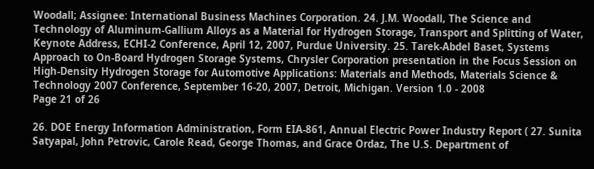Woodall; Assignee: International Business Machines Corporation. 24. J.M. Woodall, The Science and Technology of Aluminum-Gallium Alloys as a Material for Hydrogen Storage, Transport and Splitting of Water, Keynote Address, ECHI-2 Conference, April 12, 2007, Purdue University. 25. Tarek-Abdel Baset, Systems Approach to On-Board Hydrogen Storage Systems, Chrysler Corporation presentation in the Focus Session on High-Density Hydrogen Storage for Automotive Applications: Materials and Methods, Materials Science & Technology 2007 Conference, September 16-20, 2007, Detroit, Michigan. Version 1.0 - 2008
Page 21 of 26

26. DOE Energy Information Administration, Form EIA-861, Annual Electric Power Industry Report ( 27. Sunita Satyapal, John Petrovic, Carole Read, George Thomas, and Grace Ordaz, The U.S. Department of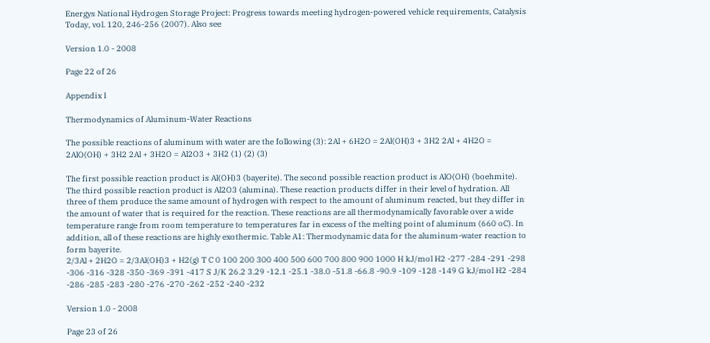Energys National Hydrogen Storage Project: Progress towards meeting hydrogen-powered vehicle requirements, Catalysis Today, vol. 120, 246-256 (2007). Also see

Version 1.0 - 2008

Page 22 of 26

Appendix I

Thermodynamics of Aluminum-Water Reactions

The possible reactions of aluminum with water are the following (3): 2Al + 6H2O = 2Al(OH)3 + 3H2 2Al + 4H2O = 2AlO(OH) + 3H2 2Al + 3H2O = Al2O3 + 3H2 (1) (2) (3)

The first possible reaction product is Al(OH)3 (bayerite). The second possible reaction product is AlO(OH) (boehmite). The third possible reaction product is Al2O3 (alumina). These reaction products differ in their level of hydration. All three of them produce the same amount of hydrogen with respect to the amount of aluminum reacted, but they differ in the amount of water that is required for the reaction. These reactions are all thermodynamically favorable over a wide temperature range from room temperature to temperatures far in excess of the melting point of aluminum (660 oC). In addition, all of these reactions are highly exothermic. Table A1: Thermodynamic data for the aluminum-water reaction to form bayerite.
2/3Al + 2H2O = 2/3Al(OH)3 + H2(g) T C 0 100 200 300 400 500 600 700 800 900 1000 H kJ/mol H2 -277 -284 -291 -298 -306 -316 -328 -350 -369 -391 -417 S J/K 26.2 3.29 -12.1 -25.1 -38.0 -51.8 -66.8 -90.9 -109 -128 -149 G kJ/mol H2 -284 -286 -285 -283 -280 -276 -270 -262 -252 -240 -232

Version 1.0 - 2008

Page 23 of 26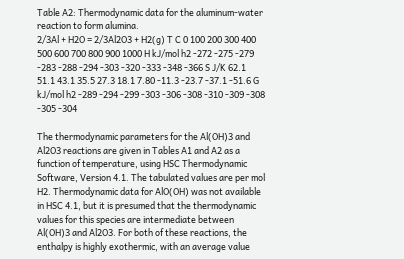Table A2: Thermodynamic data for the aluminum-water reaction to form alumina.
2/3Al + H2O = 2/3Al2O3 + H2(g) T C 0 100 200 300 400 500 600 700 800 900 1000 H kJ/mol h2 -272 -275 -279 -283 -288 -294 -303 -320 -333 -348 -366 S J/K 62.1 51.1 43.1 35.5 27.3 18.1 7.80 -11.3 -23.7 -37.1 -51.6 G kJ/mol h2 -289 -294 -299 -303 -306 -308 -310 -309 -308 -305 -304

The thermodynamic parameters for the Al(OH)3 and Al2O3 reactions are given in Tables A1 and A2 as a function of temperature, using HSC Thermodynamic Software, Version 4.1. The tabulated values are per mol H2. Thermodynamic data for AlO(OH) was not available in HSC 4.1, but it is presumed that the thermodynamic values for this species are intermediate between Al(OH)3 and Al2O3. For both of these reactions, the enthalpy is highly exothermic, with an average value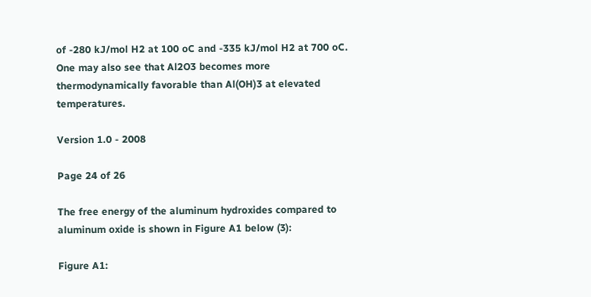of -280 kJ/mol H2 at 100 oC and -335 kJ/mol H2 at 700 oC. One may also see that Al2O3 becomes more thermodynamically favorable than Al(OH)3 at elevated temperatures.

Version 1.0 - 2008

Page 24 of 26

The free energy of the aluminum hydroxides compared to aluminum oxide is shown in Figure A1 below (3):

Figure A1: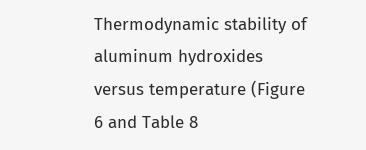Thermodynamic stability of aluminum hydroxides versus temperature (Figure 6 and Table 8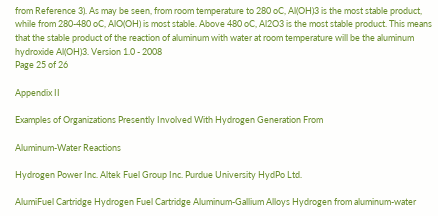from Reference 3). As may be seen, from room temperature to 280 oC, Al(OH)3 is the most stable product, while from 280-480 oC, AlO(OH) is most stable. Above 480 oC, Al2O3 is the most stable product. This means that the stable product of the reaction of aluminum with water at room temperature will be the aluminum hydroxide Al(OH)3. Version 1.0 - 2008
Page 25 of 26

Appendix II

Examples of Organizations Presently Involved With Hydrogen Generation From

Aluminum-Water Reactions

Hydrogen Power Inc. Altek Fuel Group Inc. Purdue University HydPo Ltd.

AlumiFuel Cartridge Hydrogen Fuel Cartridge Aluminum-Gallium Alloys Hydrogen from aluminum-water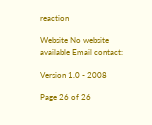reaction

Website No website available Email contact:

Version 1.0 - 2008

Page 26 of 26